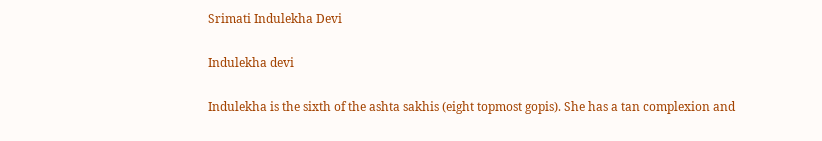Srimati Indulekha Devi

Indulekha devi

Indulekha is the sixth of the ashta sakhis (eight topmost gopis). She has a tan complexion and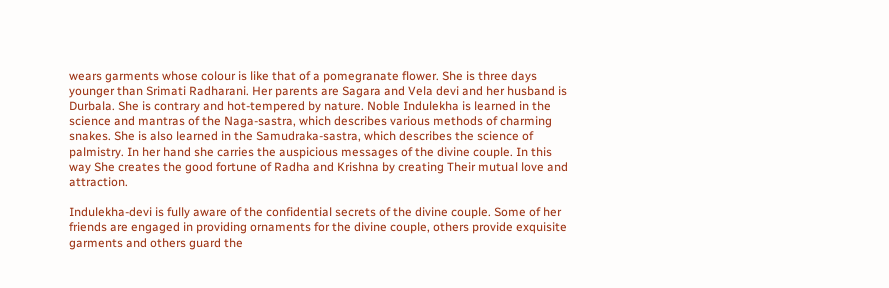wears garments whose colour is like that of a pomegranate flower. She is three days younger than Srimati Radharani. Her parents are Sagara and Vela devi and her husband is Durbala. She is contrary and hot-tempered by nature. Noble Indulekha is learned in the science and mantras of the Naga-sastra, which describes various methods of charming snakes. She is also learned in the Samudraka-sastra, which describes the science of palmistry. In her hand she carries the auspicious messages of the divine couple. In this way She creates the good fortune of Radha and Krishna by creating Their mutual love and attraction.

Indulekha-devi is fully aware of the confidential secrets of the divine couple. Some of her friends are engaged in providing ornaments for the divine couple, others provide exquisite garments and others guard the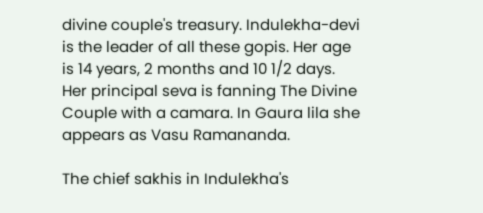divine couple's treasury. Indulekha-devi is the leader of all these gopis. Her age is 14 years, 2 months and 10 1/2 days. Her principal seva is fanning The Divine Couple with a camara. In Gaura lila she appears as Vasu Ramananda.

The chief sakhis in Indulekha's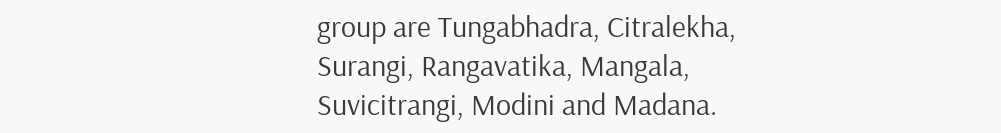group are Tungabhadra, Citralekha, Surangi, Rangavatika, Mangala, Suvicitrangi, Modini and Madana.